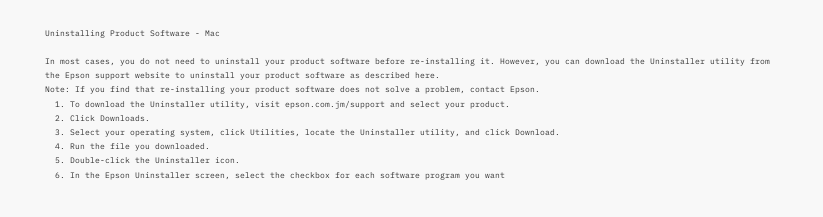Uninstalling Product Software - Mac

In most cases, you do not need to uninstall your product software before re-installing it. However, you can download the Uninstaller utility from the Epson support website to uninstall your product software as described here.
Note: If you find that re-installing your product software does not solve a problem, contact Epson.
  1. To download the Uninstaller utility, visit epson.com.jm/support and select your product.
  2. Click Downloads.
  3. Select your operating system, click Utilities, locate the Uninstaller utility, and click Download.
  4. Run the file you downloaded.
  5. Double-click the Uninstaller icon.
  6. In the Epson Uninstaller screen, select the checkbox for each software program you want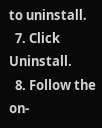to uninstall.
  7. Click Uninstall.
  8. Follow the on-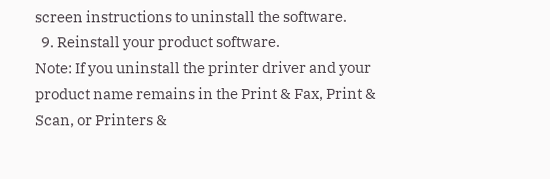screen instructions to uninstall the software.
  9. Reinstall your product software.
Note: If you uninstall the printer driver and your product name remains in the Print & Fax, Print & Scan, or Printers &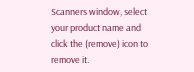Scanners window, select your product name and click the (remove) icon to remove it.